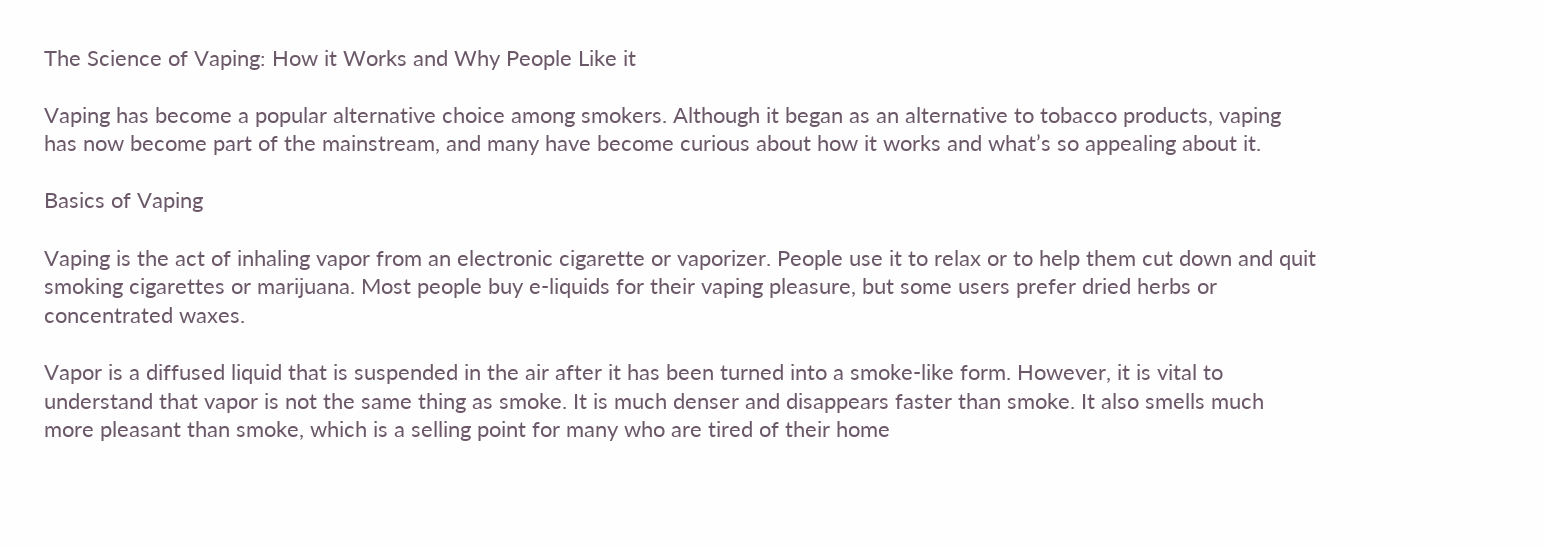The Science of Vaping: How it Works and Why People Like it

Vaping has become a popular alternative choice among smokers. Although it began as an alternative to tobacco products, vaping has now become part of the mainstream, and many have become curious about how it works and what’s so appealing about it.

Basics of Vaping

Vaping is the act of inhaling vapor from an electronic cigarette or vaporizer. People use it to relax or to help them cut down and quit smoking cigarettes or marijuana. Most people buy e-liquids for their vaping pleasure, but some users prefer dried herbs or concentrated waxes.

Vapor is a diffused liquid that is suspended in the air after it has been turned into a smoke-like form. However, it is vital to understand that vapor is not the same thing as smoke. It is much denser and disappears faster than smoke. It also smells much more pleasant than smoke, which is a selling point for many who are tired of their home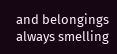and belongings always smelling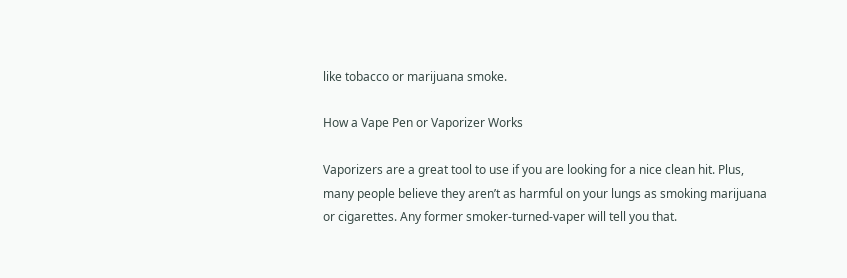like tobacco or marijuana smoke.

How a Vape Pen or Vaporizer Works

Vaporizers are a great tool to use if you are looking for a nice clean hit. Plus, many people believe they aren’t as harmful on your lungs as smoking marijuana or cigarettes. Any former smoker-turned-vaper will tell you that.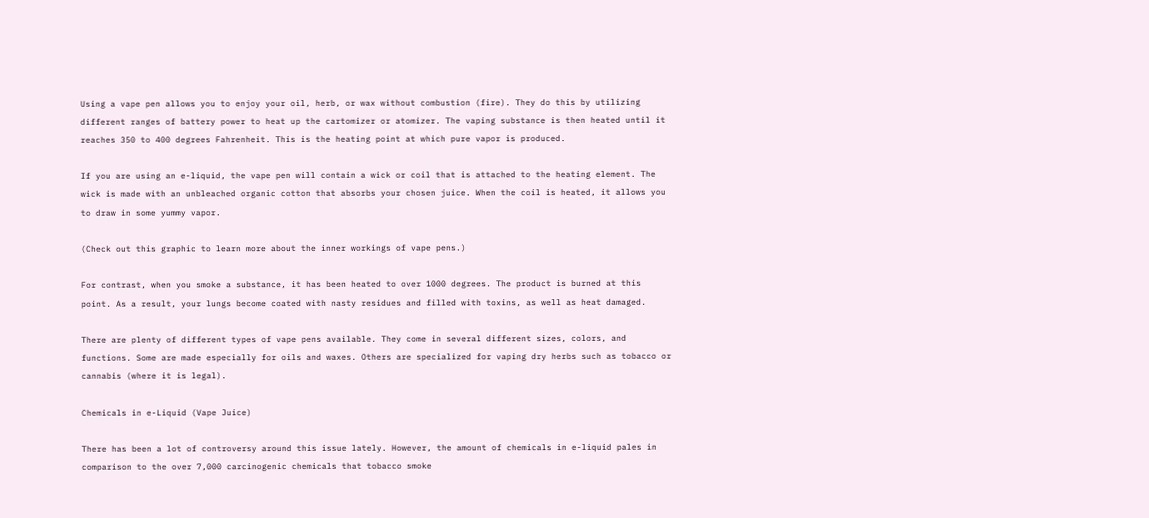Using a vape pen allows you to enjoy your oil, herb, or wax without combustion (fire). They do this by utilizing different ranges of battery power to heat up the cartomizer or atomizer. The vaping substance is then heated until it reaches 350 to 400 degrees Fahrenheit. This is the heating point at which pure vapor is produced.

If you are using an e-liquid, the vape pen will contain a wick or coil that is attached to the heating element. The wick is made with an unbleached organic cotton that absorbs your chosen juice. When the coil is heated, it allows you to draw in some yummy vapor.

(Check out this graphic to learn more about the inner workings of vape pens.)

For contrast, when you smoke a substance, it has been heated to over 1000 degrees. The product is burned at this point. As a result, your lungs become coated with nasty residues and filled with toxins, as well as heat damaged.

There are plenty of different types of vape pens available. They come in several different sizes, colors, and functions. Some are made especially for oils and waxes. Others are specialized for vaping dry herbs such as tobacco or cannabis (where it is legal).

Chemicals in e-Liquid (Vape Juice)

There has been a lot of controversy around this issue lately. However, the amount of chemicals in e-liquid pales in comparison to the over 7,000 carcinogenic chemicals that tobacco smoke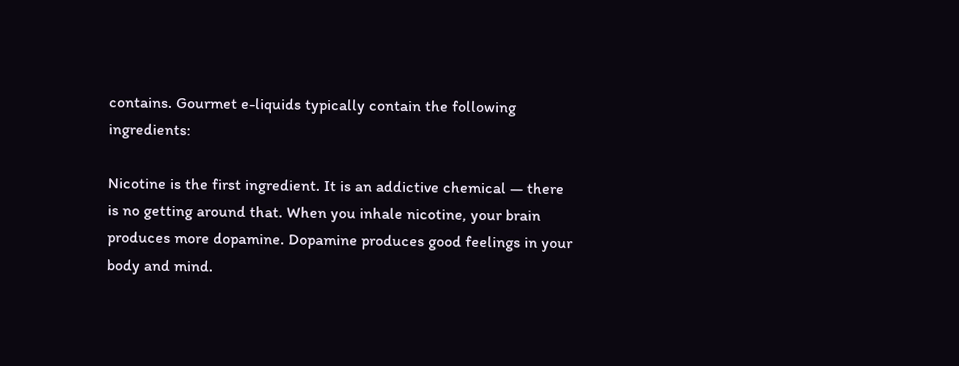contains. Gourmet e-liquids typically contain the following ingredients:

Nicotine is the first ingredient. It is an addictive chemical — there is no getting around that. When you inhale nicotine, your brain produces more dopamine. Dopamine produces good feelings in your body and mind.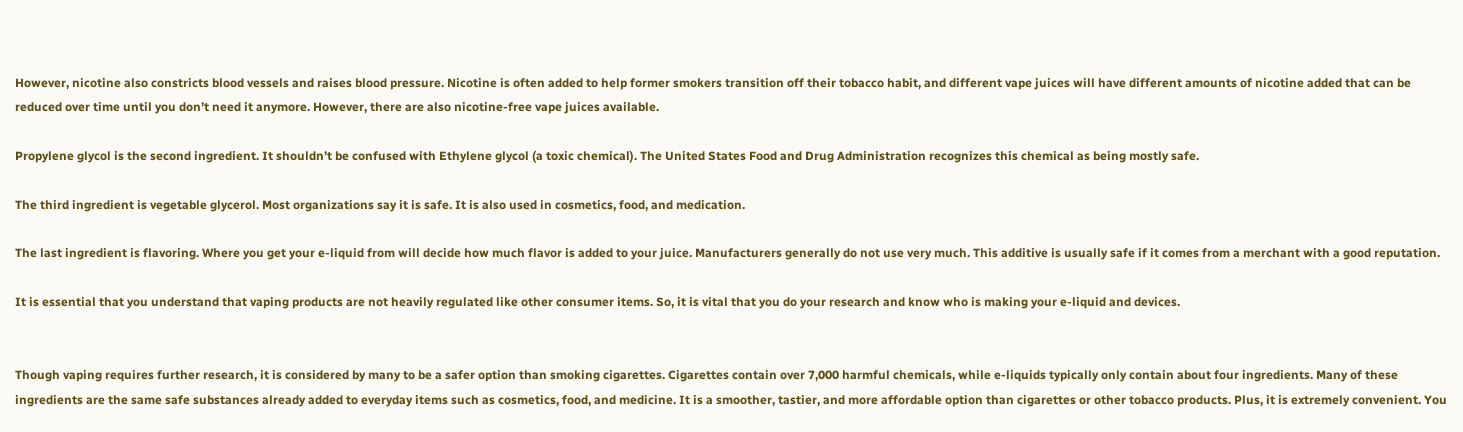However, nicotine also constricts blood vessels and raises blood pressure. Nicotine is often added to help former smokers transition off their tobacco habit, and different vape juices will have different amounts of nicotine added that can be reduced over time until you don’t need it anymore. However, there are also nicotine-free vape juices available.

Propylene glycol is the second ingredient. It shouldn’t be confused with Ethylene glycol (a toxic chemical). The United States Food and Drug Administration recognizes this chemical as being mostly safe.

The third ingredient is vegetable glycerol. Most organizations say it is safe. It is also used in cosmetics, food, and medication.

The last ingredient is flavoring. Where you get your e-liquid from will decide how much flavor is added to your juice. Manufacturers generally do not use very much. This additive is usually safe if it comes from a merchant with a good reputation.

It is essential that you understand that vaping products are not heavily regulated like other consumer items. So, it is vital that you do your research and know who is making your e-liquid and devices.


Though vaping requires further research, it is considered by many to be a safer option than smoking cigarettes. Cigarettes contain over 7,000 harmful chemicals, while e-liquids typically only contain about four ingredients. Many of these ingredients are the same safe substances already added to everyday items such as cosmetics, food, and medicine. It is a smoother, tastier, and more affordable option than cigarettes or other tobacco products. Plus, it is extremely convenient. You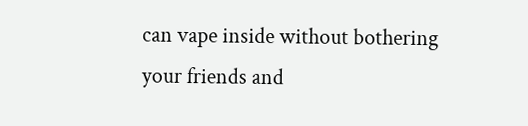can vape inside without bothering your friends and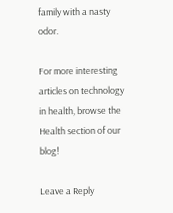family with a nasty odor.

For more interesting articles on technology in health, browse the Health section of our blog!

Leave a Reply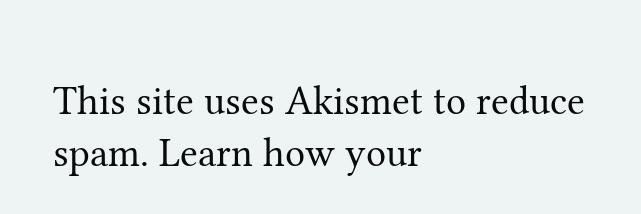This site uses Akismet to reduce spam. Learn how your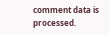comment data is processed.